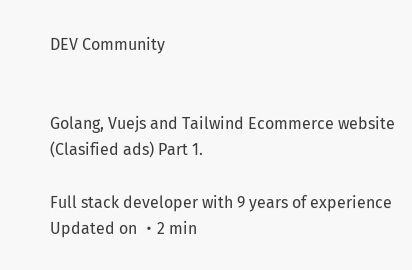DEV Community


Golang, Vuejs and Tailwind Ecommerce website (Clasified ads) Part 1.

Full stack developer with 9 years of experience
Updated on ・2 min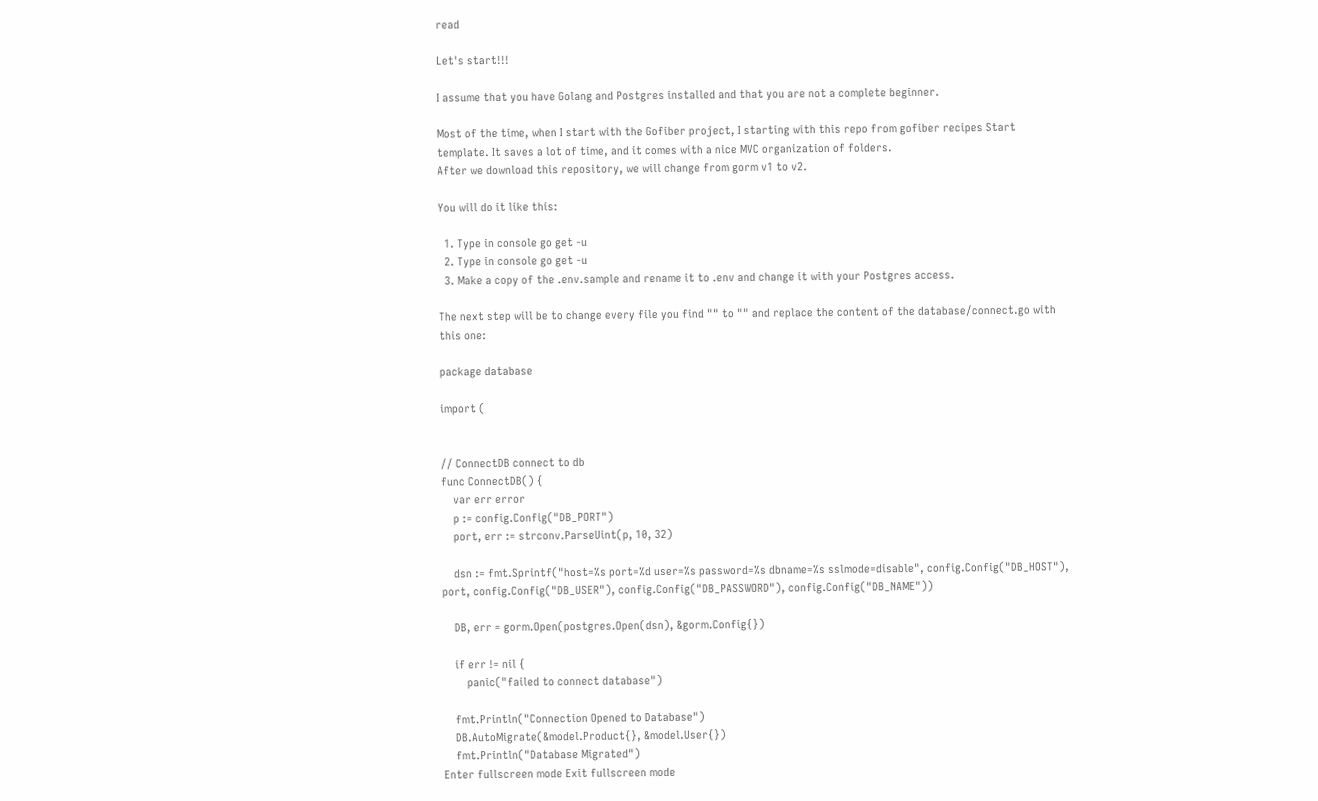read

Let's start!!!

I assume that you have Golang and Postgres installed and that you are not a complete beginner.

Most of the time, when I start with the Gofiber project, I starting with this repo from gofiber recipes Start template. It saves a lot of time, and it comes with a nice MVC organization of folders.
After we download this repository, we will change from gorm v1 to v2.

You will do it like this:

  1. Type in console go get -u
  2. Type in console go get -u
  3. Make a copy of the .env.sample and rename it to .env and change it with your Postgres access.

The next step will be to change every file you find "" to "" and replace the content of the database/connect.go with this one:

package database

import (


// ConnectDB connect to db
func ConnectDB() {
    var err error
    p := config.Config("DB_PORT")
    port, err := strconv.ParseUint(p, 10, 32)

    dsn := fmt.Sprintf("host=%s port=%d user=%s password=%s dbname=%s sslmode=disable", config.Config("DB_HOST"), port, config.Config("DB_USER"), config.Config("DB_PASSWORD"), config.Config("DB_NAME"))

    DB, err = gorm.Open(postgres.Open(dsn), &gorm.Config{})

    if err != nil {
        panic("failed to connect database")

    fmt.Println("Connection Opened to Database")
    DB.AutoMigrate(&model.Product{}, &model.User{})
    fmt.Println("Database Migrated")
Enter fullscreen mode Exit fullscreen mode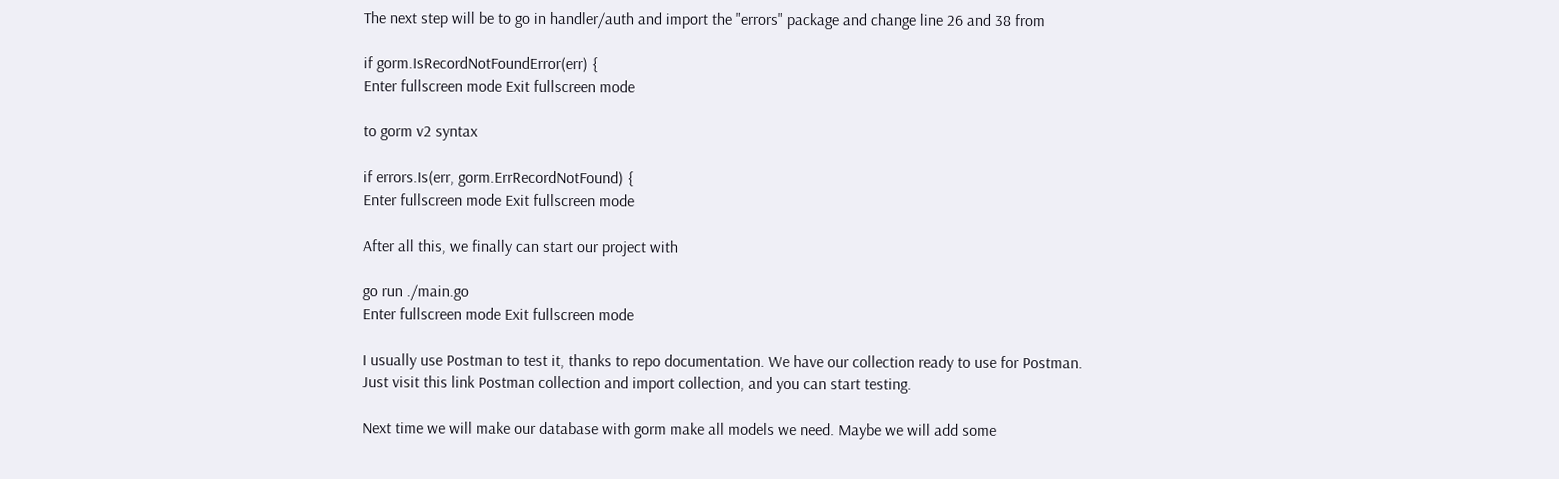The next step will be to go in handler/auth and import the "errors" package and change line 26 and 38 from

if gorm.IsRecordNotFoundError(err) {
Enter fullscreen mode Exit fullscreen mode

to gorm v2 syntax

if errors.Is(err, gorm.ErrRecordNotFound) {
Enter fullscreen mode Exit fullscreen mode

After all this, we finally can start our project with

go run ./main.go
Enter fullscreen mode Exit fullscreen mode

I usually use Postman to test it, thanks to repo documentation. We have our collection ready to use for Postman.
Just visit this link Postman collection and import collection, and you can start testing.

Next time we will make our database with gorm make all models we need. Maybe we will add some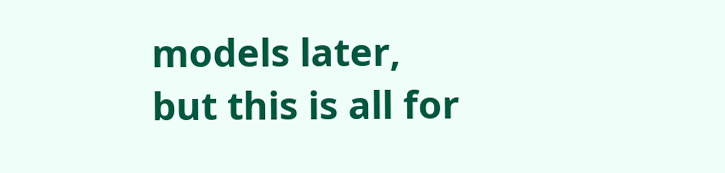models later, but this is all for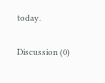today.

Discussion (0)